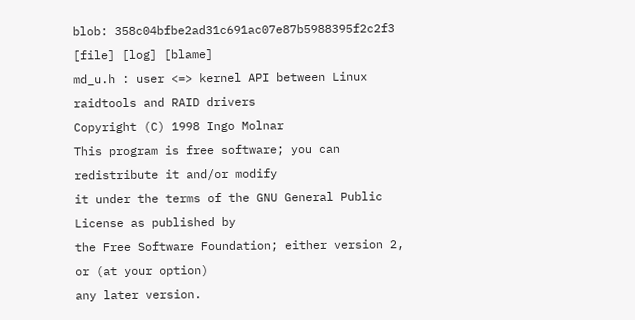blob: 358c04bfbe2ad31c691ac07e87b5988395f2c2f3 [file] [log] [blame]
md_u.h : user <=> kernel API between Linux raidtools and RAID drivers
Copyright (C) 1998 Ingo Molnar
This program is free software; you can redistribute it and/or modify
it under the terms of the GNU General Public License as published by
the Free Software Foundation; either version 2, or (at your option)
any later version.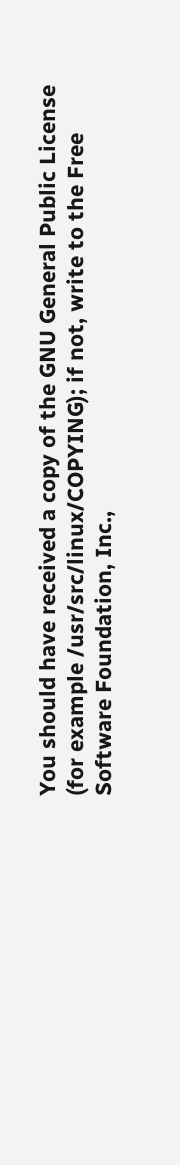You should have received a copy of the GNU General Public License
(for example /usr/src/linux/COPYING); if not, write to the Free
Software Foundation, Inc.,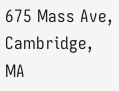675 Mass Ave, Cambridge, MA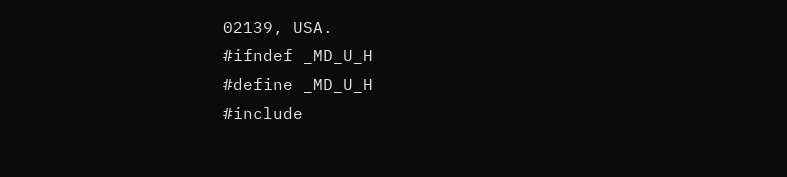02139, USA.
#ifndef _MD_U_H
#define _MD_U_H
#include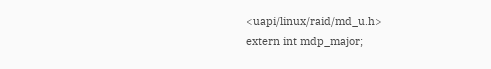<uapi/linux/raid/md_u.h>
extern int mdp_major;